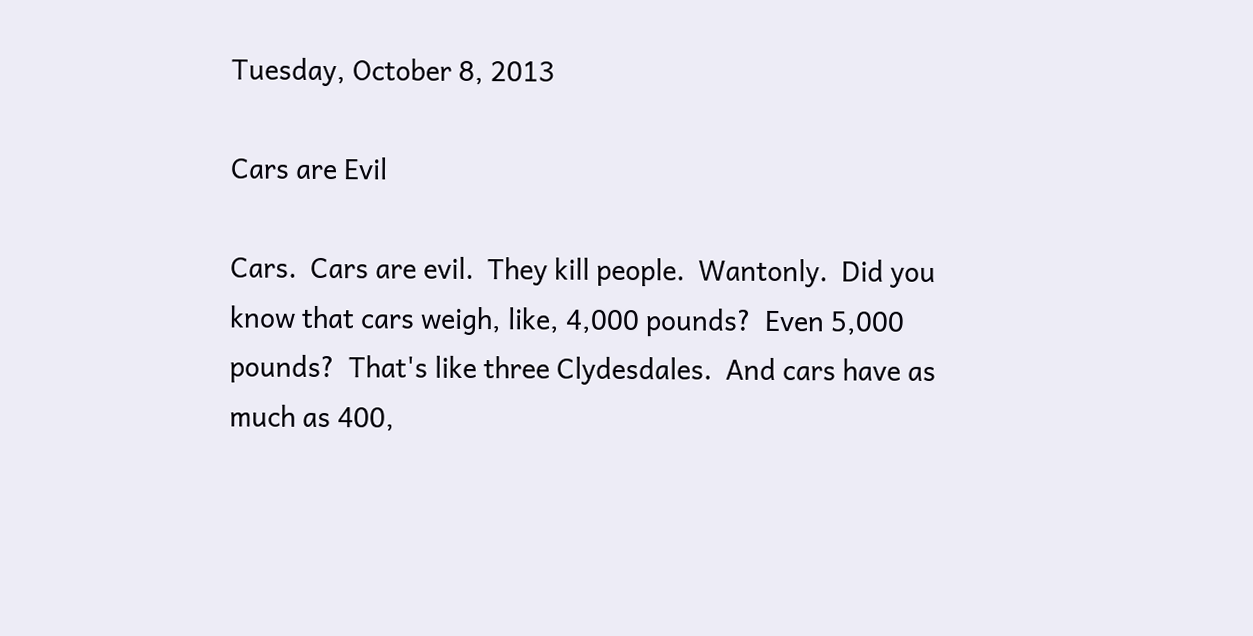Tuesday, October 8, 2013

Cars are Evil

Cars.  Cars are evil.  They kill people.  Wantonly.  Did you know that cars weigh, like, 4,000 pounds?  Even 5,000 pounds?  That's like three Clydesdales.  And cars have as much as 400,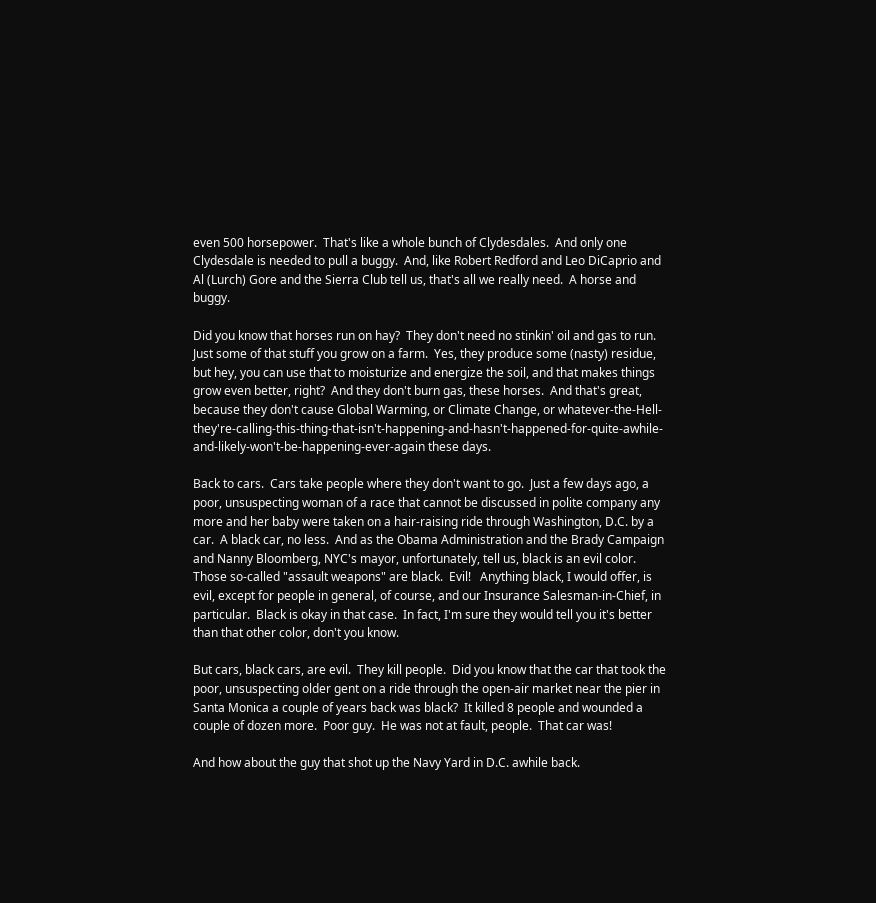even 500 horsepower.  That's like a whole bunch of Clydesdales.  And only one Clydesdale is needed to pull a buggy.  And, like Robert Redford and Leo DiCaprio and Al (Lurch) Gore and the Sierra Club tell us, that's all we really need.  A horse and buggy.

Did you know that horses run on hay?  They don't need no stinkin' oil and gas to run.  Just some of that stuff you grow on a farm.  Yes, they produce some (nasty) residue, but hey, you can use that to moisturize and energize the soil, and that makes things grow even better, right?  And they don't burn gas, these horses.  And that's great, because they don't cause Global Warming, or Climate Change, or whatever-the-Hell-they're-calling-this-thing-that-isn't-happening-and-hasn't-happened-for-quite-awhile-and-likely-won't-be-happening-ever-again these days.

Back to cars.  Cars take people where they don't want to go.  Just a few days ago, a poor, unsuspecting woman of a race that cannot be discussed in polite company any more and her baby were taken on a hair-raising ride through Washington, D.C. by a car.  A black car, no less.  And as the Obama Administration and the Brady Campaign and Nanny Bloomberg, NYC's mayor, unfortunately, tell us, black is an evil color.  Those so-called "assault weapons" are black.  Evil!   Anything black, I would offer, is evil, except for people in general, of course, and our Insurance Salesman-in-Chief, in particular.  Black is okay in that case.  In fact, I'm sure they would tell you it's better than that other color, don't you know.

But cars, black cars, are evil.  They kill people.  Did you know that the car that took the poor, unsuspecting older gent on a ride through the open-air market near the pier in Santa Monica a couple of years back was black?  It killed 8 people and wounded a couple of dozen more.  Poor guy.  He was not at fault, people.  That car was!

And how about the guy that shot up the Navy Yard in D.C. awhile back.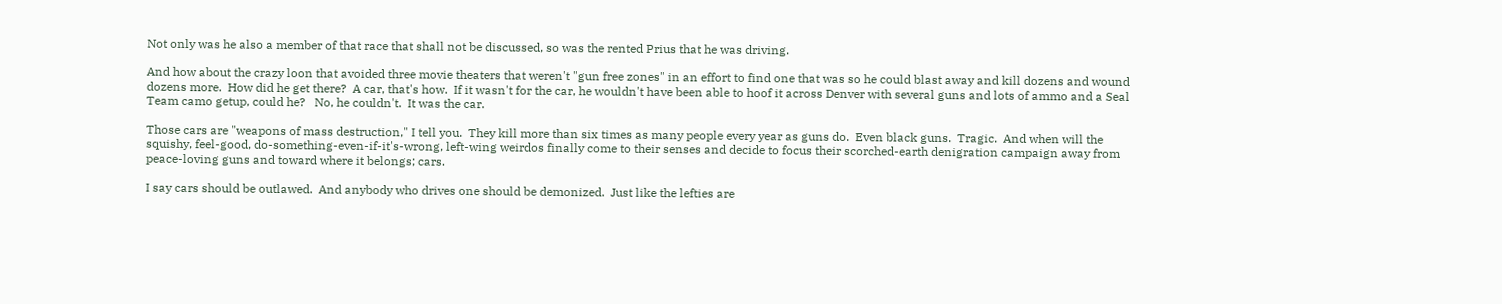Not only was he also a member of that race that shall not be discussed, so was the rented Prius that he was driving.

And how about the crazy loon that avoided three movie theaters that weren't "gun free zones" in an effort to find one that was so he could blast away and kill dozens and wound dozens more.  How did he get there?  A car, that's how.  If it wasn't for the car, he wouldn't have been able to hoof it across Denver with several guns and lots of ammo and a Seal Team camo getup, could he?   No, he couldn't.  It was the car.

Those cars are "weapons of mass destruction," I tell you.  They kill more than six times as many people every year as guns do.  Even black guns.  Tragic.  And when will the squishy, feel-good, do-something-even-if-it's-wrong, left-wing weirdos finally come to their senses and decide to focus their scorched-earth denigration campaign away from peace-loving guns and toward where it belongs; cars.

I say cars should be outlawed.  And anybody who drives one should be demonized.  Just like the lefties are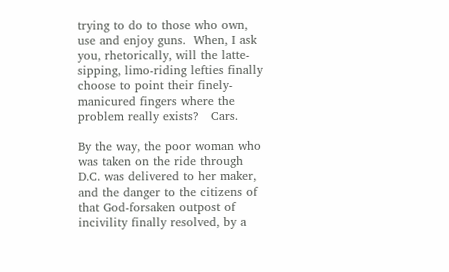trying to do to those who own, use and enjoy guns.  When, I ask you, rhetorically, will the latte-sipping, limo-riding lefties finally choose to point their finely-manicured fingers where the problem really exists?   Cars.

By the way, the poor woman who was taken on the ride through D.C. was delivered to her maker, and the danger to the citizens of that God-forsaken outpost of incivility finally resolved, by a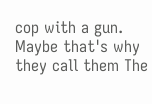cop with a gun.  Maybe that's why they call them The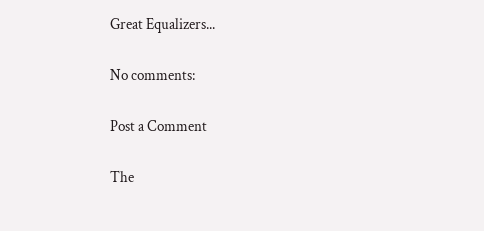Great Equalizers...

No comments:

Post a Comment

The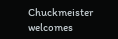Chuckmeister welcomes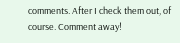comments. After I check them out, of course. Comment away!